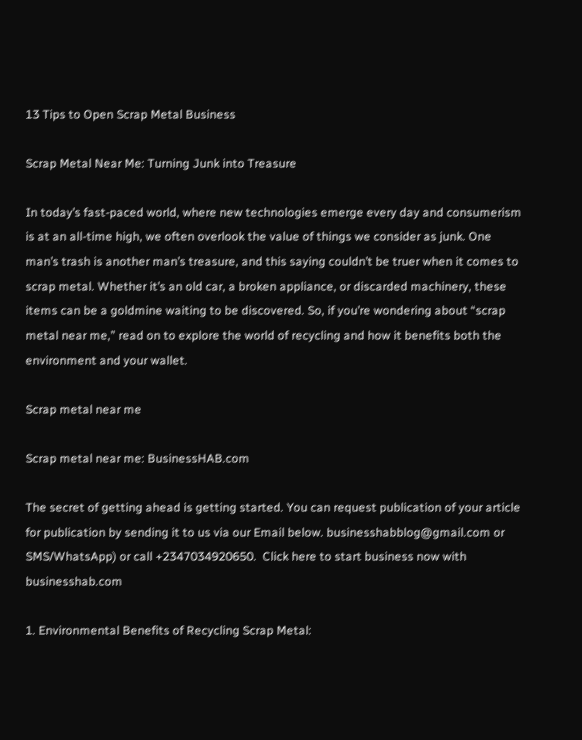13 Tips to Open Scrap Metal Business

Scrap Metal Near Me: Turning Junk into Treasure

In today’s fast-paced world, where new technologies emerge every day and consumerism is at an all-time high, we often overlook the value of things we consider as junk. One man’s trash is another man’s treasure, and this saying couldn’t be truer when it comes to scrap metal. Whether it’s an old car, a broken appliance, or discarded machinery, these items can be a goldmine waiting to be discovered. So, if you’re wondering about “scrap metal near me,” read on to explore the world of recycling and how it benefits both the environment and your wallet.

Scrap metal near me

Scrap metal near me: BusinessHAB.com

The secret of getting ahead is getting started. You can request publication of your article for publication by sending it to us via our Email below. businesshabblog@gmail.com or SMS/WhatsApp) or call +2347034920650.  Click here to start business now with businesshab.com

1. Environmental Benefits of Recycling Scrap Metal: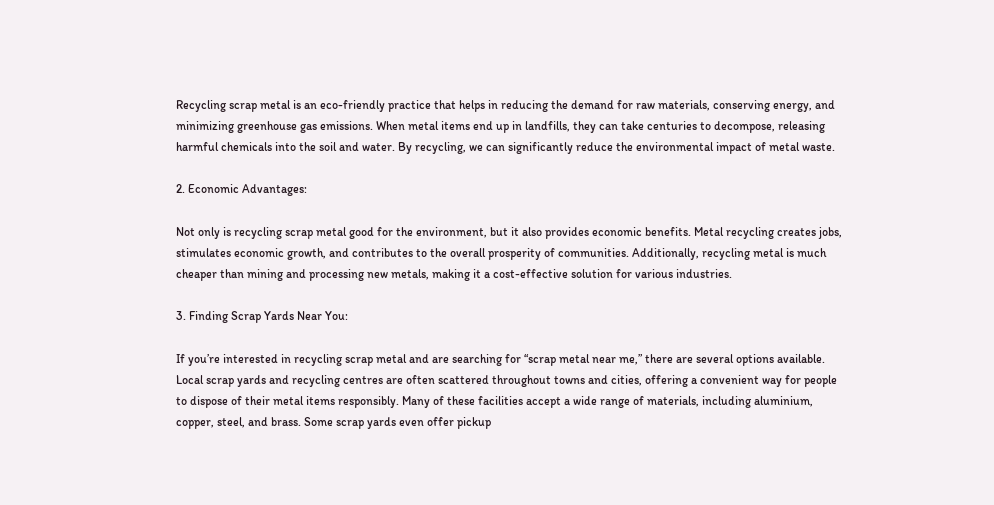Recycling scrap metal is an eco-friendly practice that helps in reducing the demand for raw materials, conserving energy, and minimizing greenhouse gas emissions. When metal items end up in landfills, they can take centuries to decompose, releasing harmful chemicals into the soil and water. By recycling, we can significantly reduce the environmental impact of metal waste.

2. Economic Advantages:

Not only is recycling scrap metal good for the environment, but it also provides economic benefits. Metal recycling creates jobs, stimulates economic growth, and contributes to the overall prosperity of communities. Additionally, recycling metal is much cheaper than mining and processing new metals, making it a cost-effective solution for various industries.

3. Finding Scrap Yards Near You:

If you’re interested in recycling scrap metal and are searching for “scrap metal near me,” there are several options available. Local scrap yards and recycling centres are often scattered throughout towns and cities, offering a convenient way for people to dispose of their metal items responsibly. Many of these facilities accept a wide range of materials, including aluminium, copper, steel, and brass. Some scrap yards even offer pickup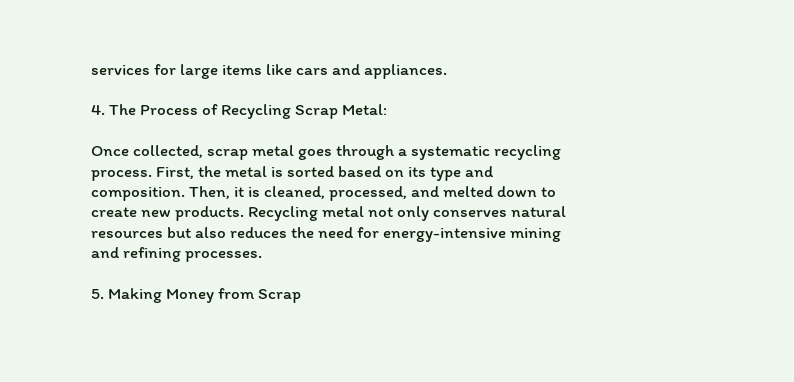services for large items like cars and appliances.

4. The Process of Recycling Scrap Metal:

Once collected, scrap metal goes through a systematic recycling process. First, the metal is sorted based on its type and composition. Then, it is cleaned, processed, and melted down to create new products. Recycling metal not only conserves natural resources but also reduces the need for energy-intensive mining and refining processes.

5. Making Money from Scrap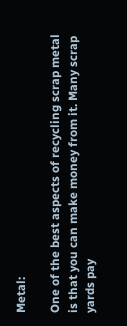Metal:

One of the best aspects of recycling scrap metal is that you can make money from it. Many scrap yards pay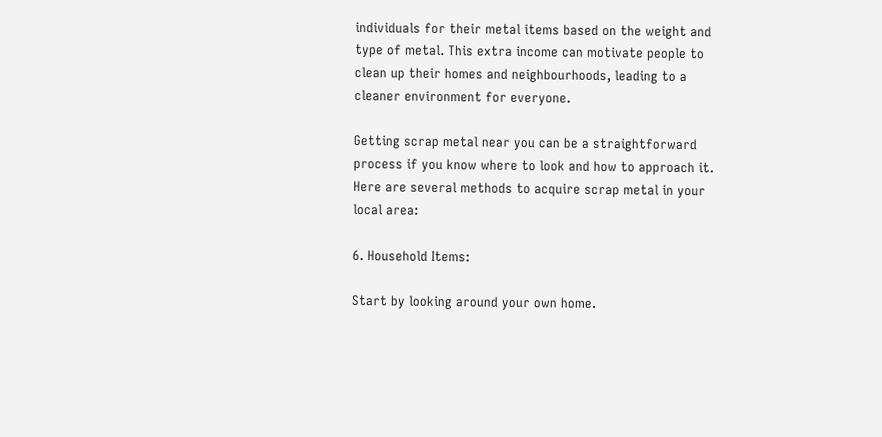individuals for their metal items based on the weight and type of metal. This extra income can motivate people to clean up their homes and neighbourhoods, leading to a cleaner environment for everyone.

Getting scrap metal near you can be a straightforward process if you know where to look and how to approach it. Here are several methods to acquire scrap metal in your local area:

6. Household Items:

Start by looking around your own home.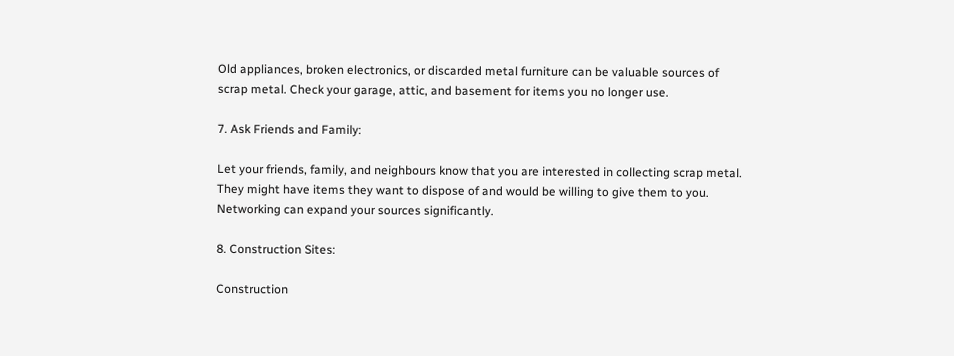Old appliances, broken electronics, or discarded metal furniture can be valuable sources of scrap metal. Check your garage, attic, and basement for items you no longer use.

7. Ask Friends and Family:

Let your friends, family, and neighbours know that you are interested in collecting scrap metal. They might have items they want to dispose of and would be willing to give them to you. Networking can expand your sources significantly.

8. Construction Sites:

Construction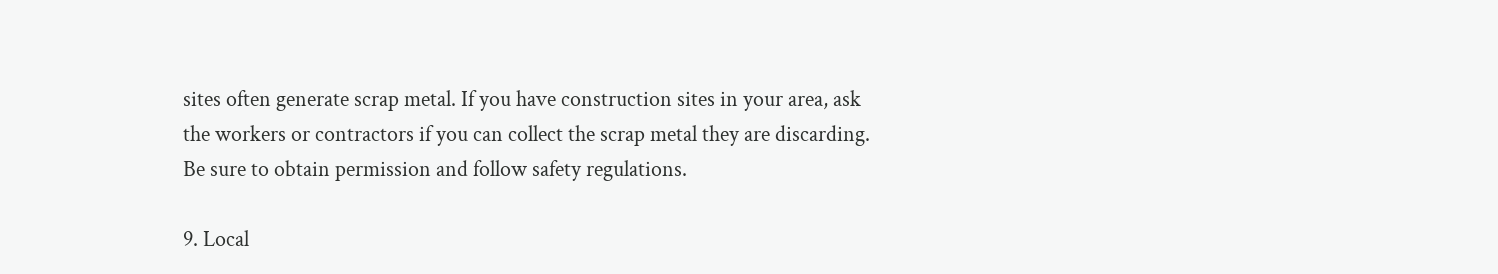sites often generate scrap metal. If you have construction sites in your area, ask the workers or contractors if you can collect the scrap metal they are discarding. Be sure to obtain permission and follow safety regulations.

9. Local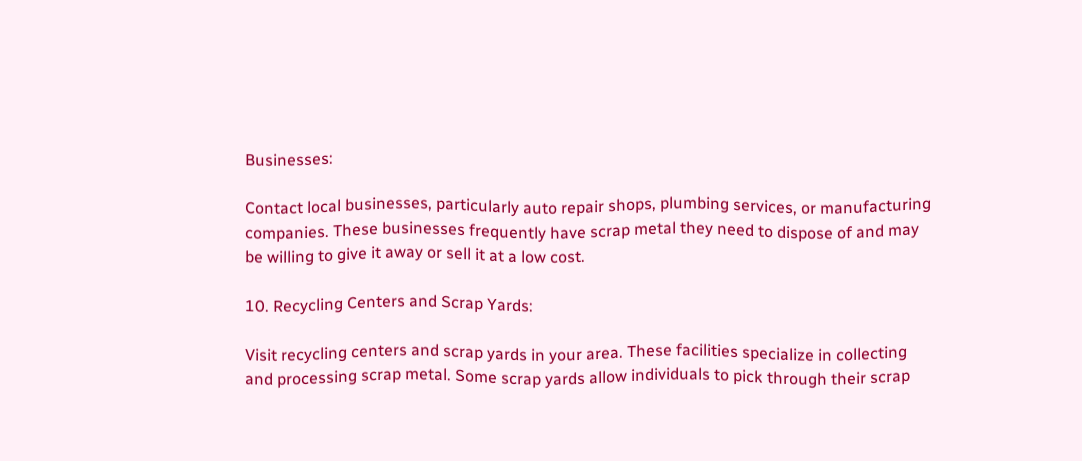Businesses:

Contact local businesses, particularly auto repair shops, plumbing services, or manufacturing companies. These businesses frequently have scrap metal they need to dispose of and may be willing to give it away or sell it at a low cost.

10. Recycling Centers and Scrap Yards:

Visit recycling centers and scrap yards in your area. These facilities specialize in collecting and processing scrap metal. Some scrap yards allow individuals to pick through their scrap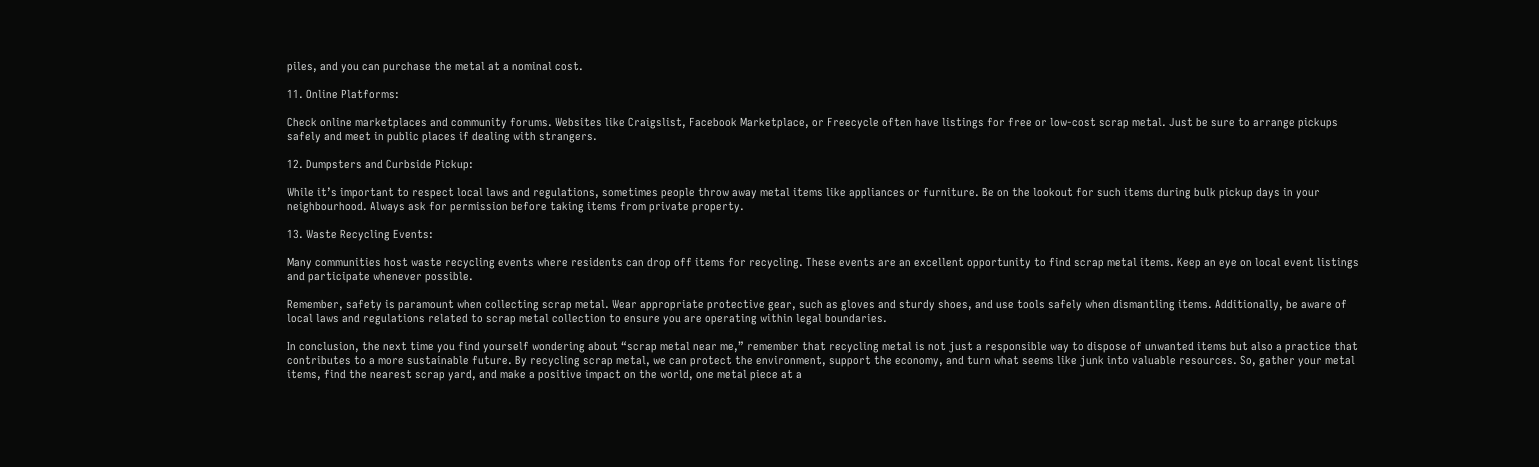piles, and you can purchase the metal at a nominal cost.

11. Online Platforms:

Check online marketplaces and community forums. Websites like Craigslist, Facebook Marketplace, or Freecycle often have listings for free or low-cost scrap metal. Just be sure to arrange pickups safely and meet in public places if dealing with strangers.

12. Dumpsters and Curbside Pickup:

While it’s important to respect local laws and regulations, sometimes people throw away metal items like appliances or furniture. Be on the lookout for such items during bulk pickup days in your neighbourhood. Always ask for permission before taking items from private property.

13. Waste Recycling Events:

Many communities host waste recycling events where residents can drop off items for recycling. These events are an excellent opportunity to find scrap metal items. Keep an eye on local event listings and participate whenever possible.

Remember, safety is paramount when collecting scrap metal. Wear appropriate protective gear, such as gloves and sturdy shoes, and use tools safely when dismantling items. Additionally, be aware of local laws and regulations related to scrap metal collection to ensure you are operating within legal boundaries.

In conclusion, the next time you find yourself wondering about “scrap metal near me,” remember that recycling metal is not just a responsible way to dispose of unwanted items but also a practice that contributes to a more sustainable future. By recycling scrap metal, we can protect the environment, support the economy, and turn what seems like junk into valuable resources. So, gather your metal items, find the nearest scrap yard, and make a positive impact on the world, one metal piece at a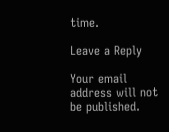time.

Leave a Reply

Your email address will not be published.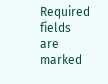Required fields are marked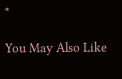*

You May Also Like